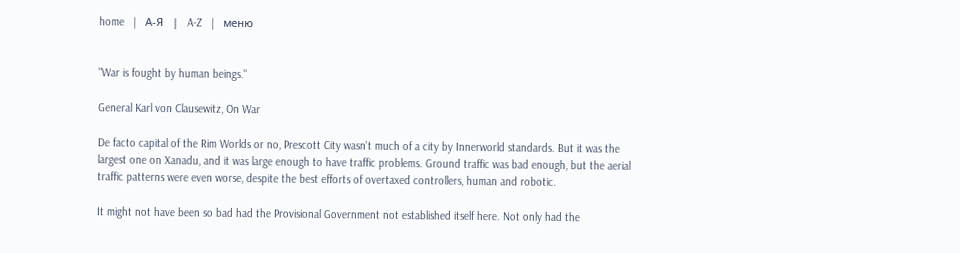home   |   А-Я   |   A-Z   |   меню


"War is fought by human beings."

General Karl von Clausewitz, On War

De facto capital of the Rim Worlds or no, Prescott City wasn't much of a city by Innerworld standards. But it was the largest one on Xanadu, and it was large enough to have traffic problems. Ground traffic was bad enough, but the aerial traffic patterns were even worse, despite the best efforts of overtaxed controllers, human and robotic.

It might not have been so bad had the Provisional Government not established itself here. Not only had the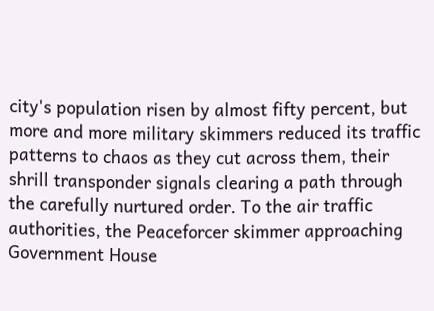city's population risen by almost fifty percent, but more and more military skimmers reduced its traffic patterns to chaos as they cut across them, their shrill transponder signals clearing a path through the carefully nurtured order. To the air traffic authorities, the Peaceforcer skimmer approaching Government House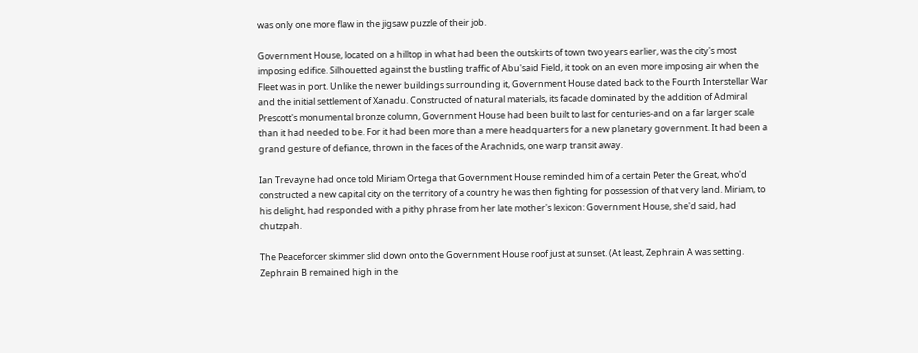was only one more flaw in the jigsaw puzzle of their job.

Government House, located on a hilltop in what had been the outskirts of town two years earlier, was the city's most imposing edifice. Silhouetted against the bustling traffic of Abu'said Field, it took on an even more imposing air when the Fleet was in port. Unlike the newer buildings surrounding it, Government House dated back to the Fourth Interstellar War and the initial settlement of Xanadu. Constructed of natural materials, its facade dominated by the addition of Admiral Prescott's monumental bronze column, Government House had been built to last for centuries-and on a far larger scale than it had needed to be. For it had been more than a mere headquarters for a new planetary government. It had been a grand gesture of defiance, thrown in the faces of the Arachnids, one warp transit away.

Ian Trevayne had once told Miriam Ortega that Government House reminded him of a certain Peter the Great, who'd constructed a new capital city on the territory of a country he was then fighting for possession of that very land. Miriam, to his delight, had responded with a pithy phrase from her late mother's lexicon: Government House, she'd said, had chutzpah.

The Peaceforcer skimmer slid down onto the Government House roof just at sunset. (At least, Zephrain A was setting. Zephrain B remained high in the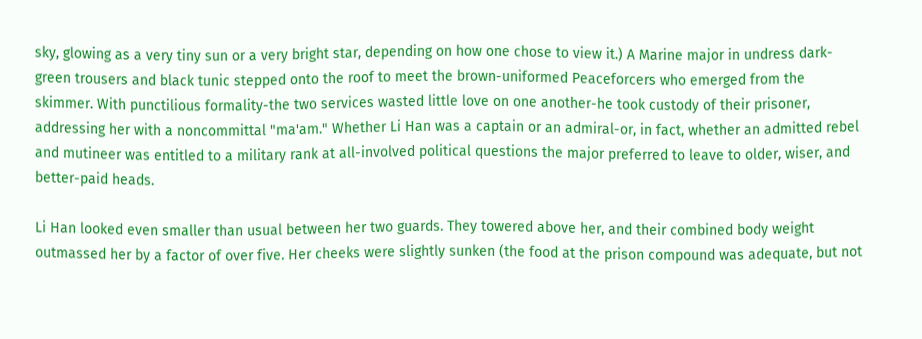sky, glowing as a very tiny sun or a very bright star, depending on how one chose to view it.) A Marine major in undress dark-green trousers and black tunic stepped onto the roof to meet the brown-uniformed Peaceforcers who emerged from the skimmer. With punctilious formality-the two services wasted little love on one another-he took custody of their prisoner, addressing her with a noncommittal "ma'am." Whether Li Han was a captain or an admiral-or, in fact, whether an admitted rebel and mutineer was entitled to a military rank at all-involved political questions the major preferred to leave to older, wiser, and better-paid heads.

Li Han looked even smaller than usual between her two guards. They towered above her, and their combined body weight outmassed her by a factor of over five. Her cheeks were slightly sunken (the food at the prison compound was adequate, but not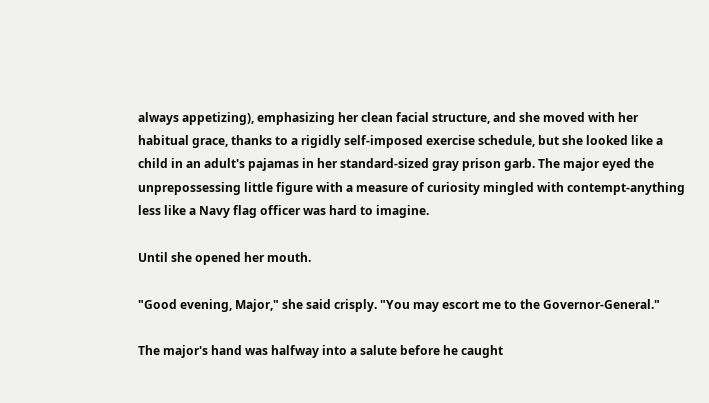always appetizing), emphasizing her clean facial structure, and she moved with her habitual grace, thanks to a rigidly self-imposed exercise schedule, but she looked like a child in an adult's pajamas in her standard-sized gray prison garb. The major eyed the unprepossessing little figure with a measure of curiosity mingled with contempt-anything less like a Navy flag officer was hard to imagine.

Until she opened her mouth.

"Good evening, Major," she said crisply. "You may escort me to the Governor-General."

The major's hand was halfway into a salute before he caught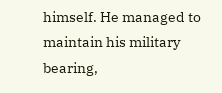himself. He managed to maintain his military bearing,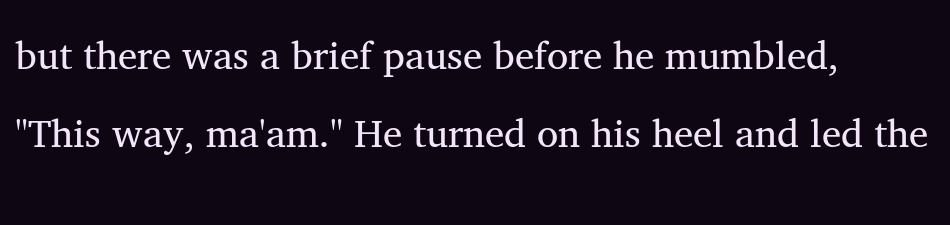but there was a brief pause before he mumbled, "This way, ma'am." He turned on his heel and led the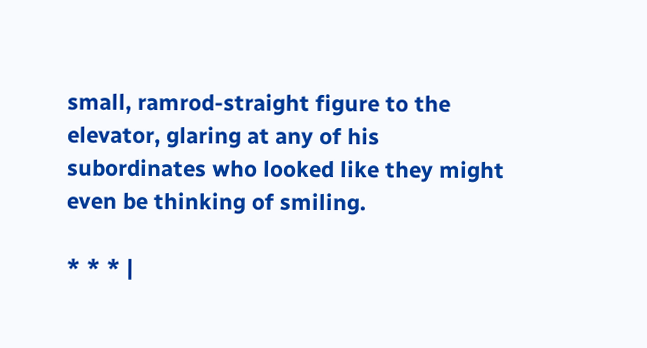small, ramrod-straight figure to the elevator, glaring at any of his subordinates who looked like they might even be thinking of smiling.

* * * |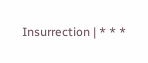Insurrection | * * *